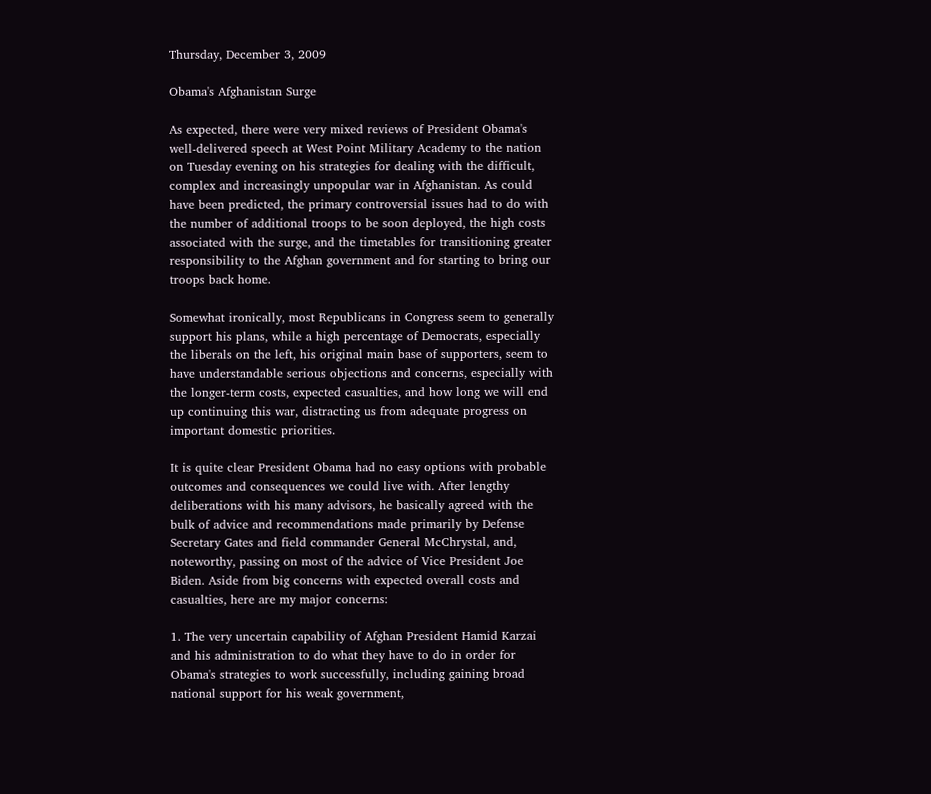Thursday, December 3, 2009

Obama's Afghanistan Surge

As expected, there were very mixed reviews of President Obama's well-delivered speech at West Point Military Academy to the nation on Tuesday evening on his strategies for dealing with the difficult, complex and increasingly unpopular war in Afghanistan. As could have been predicted, the primary controversial issues had to do with the number of additional troops to be soon deployed, the high costs associated with the surge, and the timetables for transitioning greater responsibility to the Afghan government and for starting to bring our troops back home.

Somewhat ironically, most Republicans in Congress seem to generally support his plans, while a high percentage of Democrats, especially the liberals on the left, his original main base of supporters, seem to have understandable serious objections and concerns, especially with the longer-term costs, expected casualties, and how long we will end up continuing this war, distracting us from adequate progress on important domestic priorities.

It is quite clear President Obama had no easy options with probable outcomes and consequences we could live with. After lengthy deliberations with his many advisors, he basically agreed with the bulk of advice and recommendations made primarily by Defense Secretary Gates and field commander General McChrystal, and, noteworthy, passing on most of the advice of Vice President Joe Biden. Aside from big concerns with expected overall costs and casualties, here are my major concerns:

1. The very uncertain capability of Afghan President Hamid Karzai and his administration to do what they have to do in order for Obama's strategies to work successfully, including gaining broad national support for his weak government,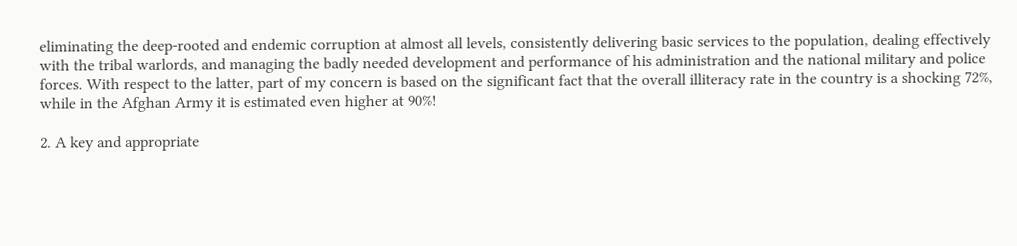eliminating the deep-rooted and endemic corruption at almost all levels, consistently delivering basic services to the population, dealing effectively with the tribal warlords, and managing the badly needed development and performance of his administration and the national military and police forces. With respect to the latter, part of my concern is based on the significant fact that the overall illiteracy rate in the country is a shocking 72%, while in the Afghan Army it is estimated even higher at 90%!

2. A key and appropriate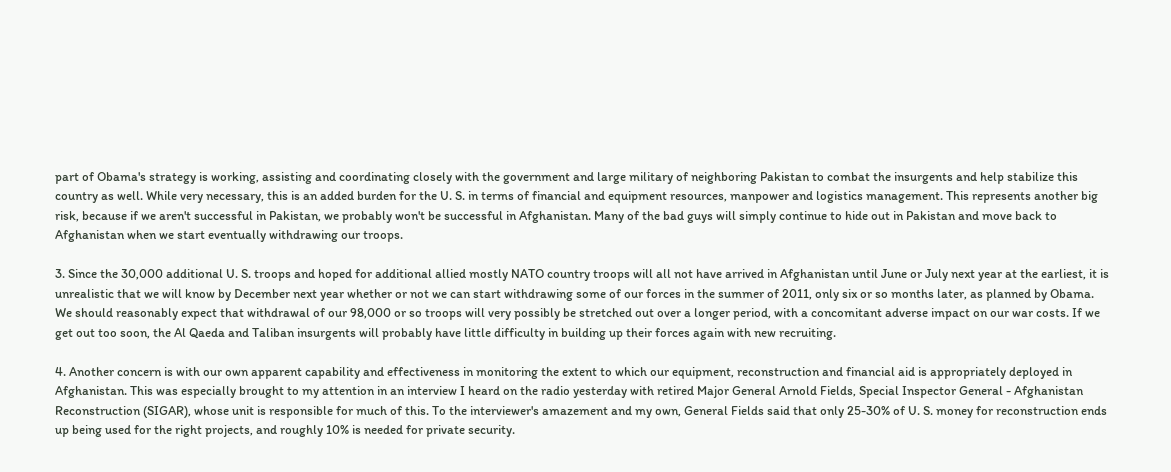part of Obama's strategy is working, assisting and coordinating closely with the government and large military of neighboring Pakistan to combat the insurgents and help stabilize this country as well. While very necessary, this is an added burden for the U. S. in terms of financial and equipment resources, manpower and logistics management. This represents another big risk, because if we aren't successful in Pakistan, we probably won't be successful in Afghanistan. Many of the bad guys will simply continue to hide out in Pakistan and move back to Afghanistan when we start eventually withdrawing our troops.

3. Since the 30,000 additional U. S. troops and hoped for additional allied mostly NATO country troops will all not have arrived in Afghanistan until June or July next year at the earliest, it is unrealistic that we will know by December next year whether or not we can start withdrawing some of our forces in the summer of 2011, only six or so months later, as planned by Obama. We should reasonably expect that withdrawal of our 98,000 or so troops will very possibly be stretched out over a longer period, with a concomitant adverse impact on our war costs. If we get out too soon, the Al Qaeda and Taliban insurgents will probably have little difficulty in building up their forces again with new recruiting.

4. Another concern is with our own apparent capability and effectiveness in monitoring the extent to which our equipment, reconstruction and financial aid is appropriately deployed in Afghanistan. This was especially brought to my attention in an interview I heard on the radio yesterday with retired Major General Arnold Fields, Special Inspector General - Afghanistan Reconstruction (SIGAR), whose unit is responsible for much of this. To the interviewer's amazement and my own, General Fields said that only 25-30% of U. S. money for reconstruction ends up being used for the right projects, and roughly 10% is needed for private security.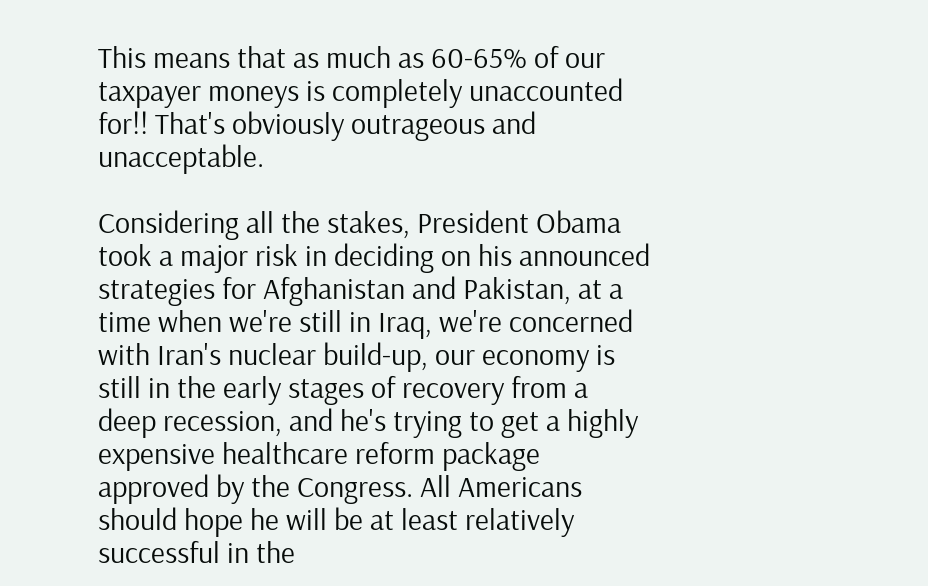This means that as much as 60-65% of our taxpayer moneys is completely unaccounted for!! That's obviously outrageous and unacceptable.

Considering all the stakes, President Obama took a major risk in deciding on his announced strategies for Afghanistan and Pakistan, at a time when we're still in Iraq, we're concerned with Iran's nuclear build-up, our economy is still in the early stages of recovery from a deep recession, and he's trying to get a highly expensive healthcare reform package approved by the Congress. All Americans should hope he will be at least relatively successful in the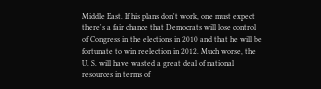Middle East. If his plans don't work, one must expect there's a fair chance that Democrats will lose control of Congress in the elections in 2010 and that he will be fortunate to win reelection in 2012. Much worse, the U. S. will have wasted a great deal of national resources in terms of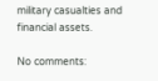military casualties and financial assets.

No comments: